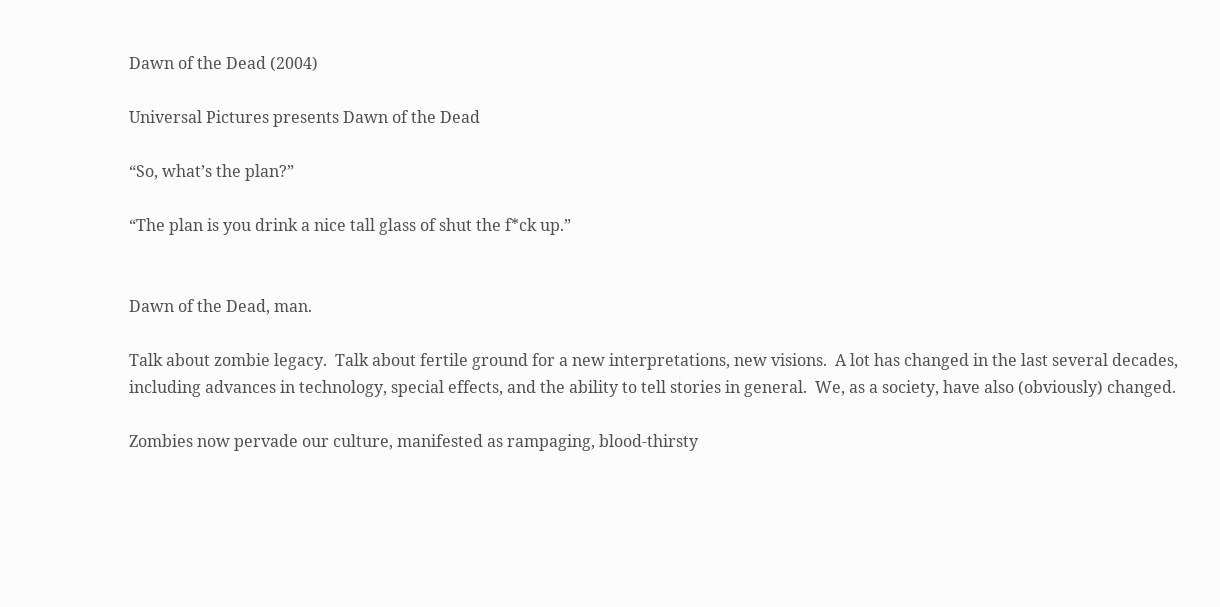Dawn of the Dead (2004)

Universal Pictures presents Dawn of the Dead

“So, what’s the plan?”

“The plan is you drink a nice tall glass of shut the f*ck up.”


Dawn of the Dead, man.

Talk about zombie legacy.  Talk about fertile ground for a new interpretations, new visions.  A lot has changed in the last several decades, including advances in technology, special effects, and the ability to tell stories in general.  We, as a society, have also (obviously) changed.

Zombies now pervade our culture, manifested as rampaging, blood-thirsty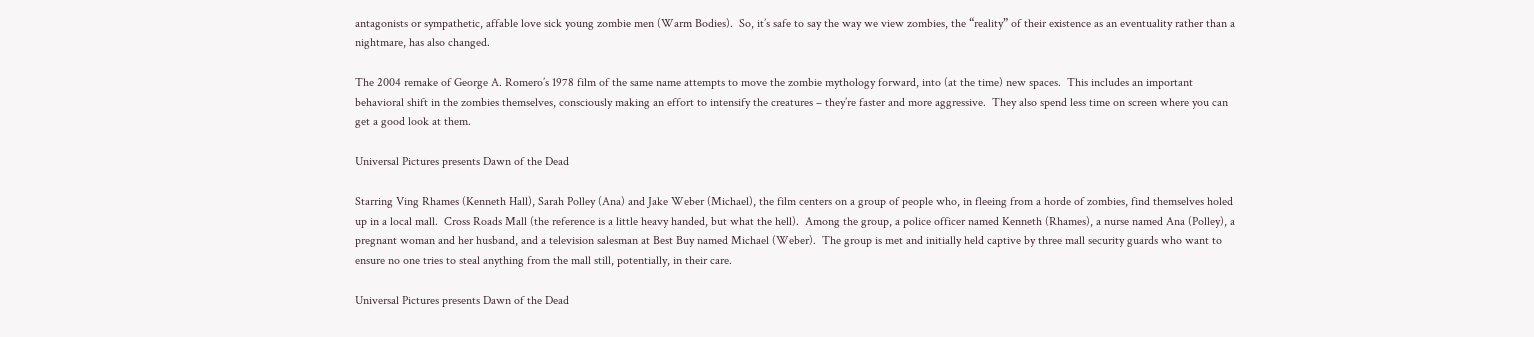antagonists or sympathetic, affable love sick young zombie men (Warm Bodies).  So, it’s safe to say the way we view zombies, the “reality” of their existence as an eventuality rather than a nightmare, has also changed.

The 2004 remake of George A. Romero’s 1978 film of the same name attempts to move the zombie mythology forward, into (at the time) new spaces.  This includes an important behavioral shift in the zombies themselves, consciously making an effort to intensify the creatures – they’re faster and more aggressive.  They also spend less time on screen where you can get a good look at them.

Universal Pictures presents Dawn of the Dead

Starring Ving Rhames (Kenneth Hall), Sarah Polley (Ana) and Jake Weber (Michael), the film centers on a group of people who, in fleeing from a horde of zombies, find themselves holed up in a local mall.  Cross Roads Mall (the reference is a little heavy handed, but what the hell).  Among the group, a police officer named Kenneth (Rhames), a nurse named Ana (Polley), a pregnant woman and her husband, and a television salesman at Best Buy named Michael (Weber).  The group is met and initially held captive by three mall security guards who want to ensure no one tries to steal anything from the mall still, potentially, in their care.

Universal Pictures presents Dawn of the Dead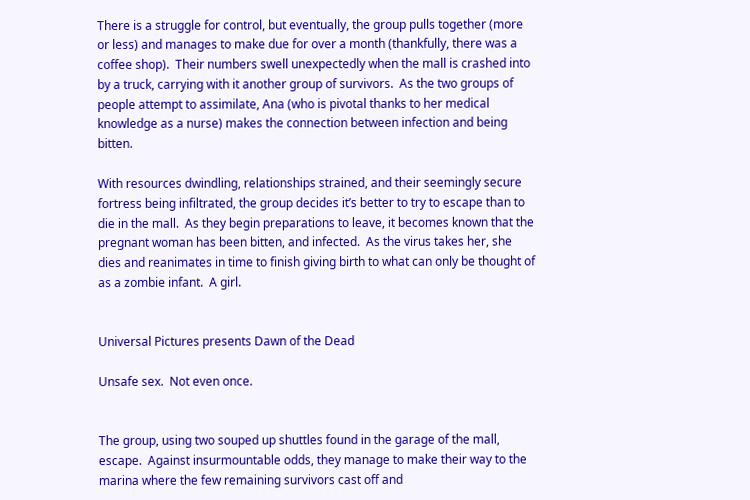There is a struggle for control, but eventually, the group pulls together (more or less) and manages to make due for over a month (thankfully, there was a coffee shop).  Their numbers swell unexpectedly when the mall is crashed into by a truck, carrying with it another group of survivors.  As the two groups of people attempt to assimilate, Ana (who is pivotal thanks to her medical knowledge as a nurse) makes the connection between infection and being bitten.

With resources dwindling, relationships strained, and their seemingly secure fortress being infiltrated, the group decides it’s better to try to escape than to die in the mall.  As they begin preparations to leave, it becomes known that the pregnant woman has been bitten, and infected.  As the virus takes her, she dies and reanimates in time to finish giving birth to what can only be thought of as a zombie infant.  A girl.


Universal Pictures presents Dawn of the Dead

Unsafe sex.  Not even once.


The group, using two souped up shuttles found in the garage of the mall, escape.  Against insurmountable odds, they manage to make their way to the marina where the few remaining survivors cast off and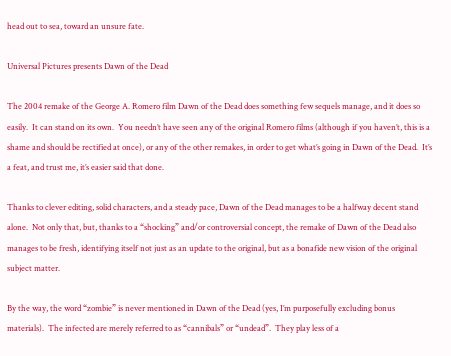head out to sea, toward an unsure fate.

Universal Pictures presents Dawn of the Dead

The 2004 remake of the George A. Romero film Dawn of the Dead does something few sequels manage, and it does so easily.  It can stand on its own.  You needn’t have seen any of the original Romero films (although if you haven’t, this is a shame and should be rectified at once), or any of the other remakes, in order to get what’s going in Dawn of the Dead.  It’s a feat, and trust me, it’s easier said that done.

Thanks to clever editing, solid characters, and a steady pace, Dawn of the Dead manages to be a halfway decent stand alone.  Not only that, but, thanks to a “shocking” and/or controversial concept, the remake of Dawn of the Dead also manages to be fresh, identifying itself not just as an update to the original, but as a bonafide new vision of the original subject matter.

By the way, the word “zombie” is never mentioned in Dawn of the Dead (yes, I’m purposefully excluding bonus materials).  The infected are merely referred to as “cannibals” or “undead”.  They play less of a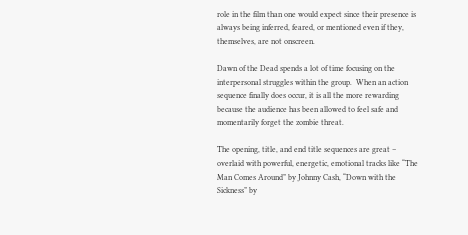role in the film than one would expect since their presence is always being inferred, feared, or mentioned even if they, themselves, are not onscreen.

Dawn of the Dead spends a lot of time focusing on the interpersonal struggles within the group.  When an action sequence finally does occur, it is all the more rewarding because the audience has been allowed to feel safe and momentarily forget the zombie threat.

The opening, title, and end title sequences are great – overlaid with powerful, energetic, emotional tracks like “The Man Comes Around” by Johnny Cash, “Down with the Sickness” by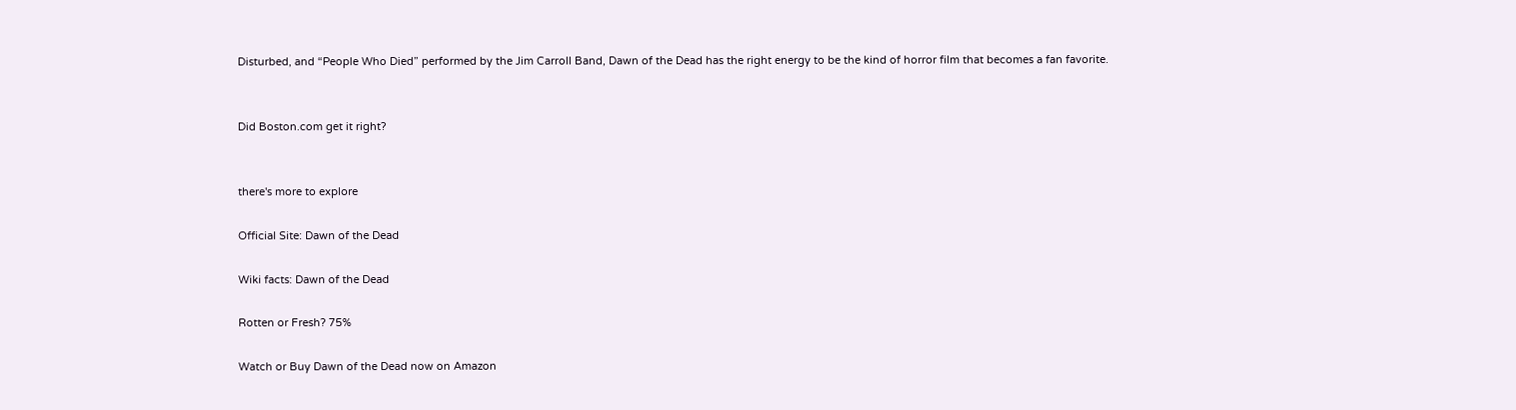Disturbed, and “People Who Died” performed by the Jim Carroll Band, Dawn of the Dead has the right energy to be the kind of horror film that becomes a fan favorite.


Did Boston.com get it right?


there's more to explore

Official Site: Dawn of the Dead

Wiki facts: Dawn of the Dead

Rotten or Fresh? 75%

Watch or Buy Dawn of the Dead now on Amazon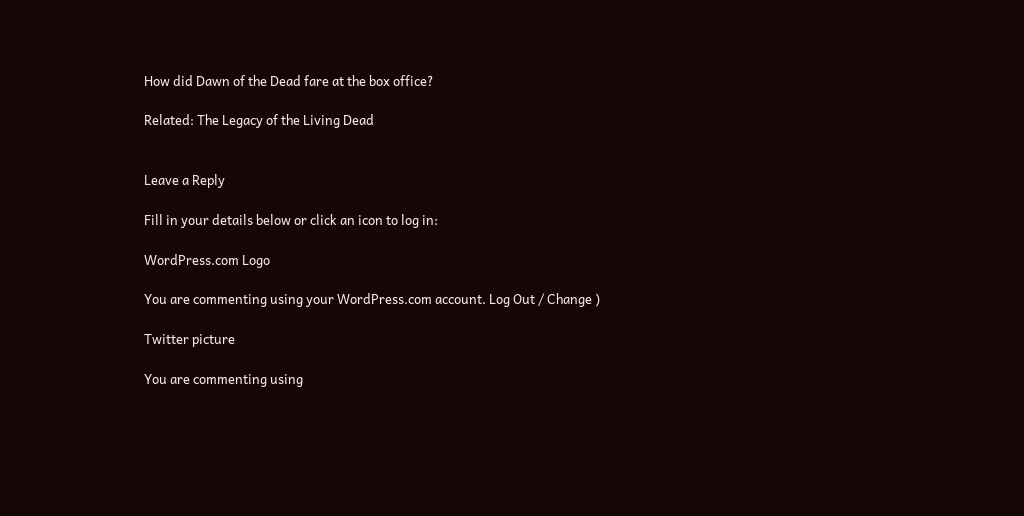How did Dawn of the Dead fare at the box office?

Related: The Legacy of the Living Dead


Leave a Reply

Fill in your details below or click an icon to log in:

WordPress.com Logo

You are commenting using your WordPress.com account. Log Out / Change )

Twitter picture

You are commenting using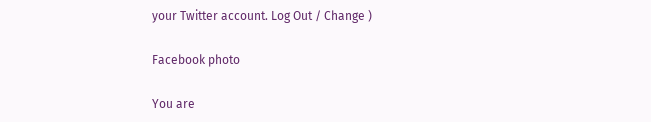your Twitter account. Log Out / Change )

Facebook photo

You are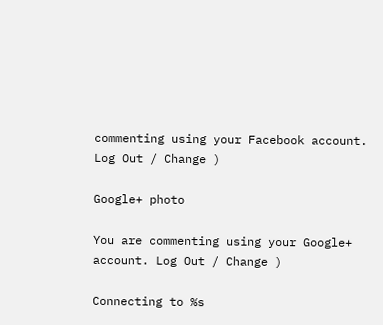commenting using your Facebook account. Log Out / Change )

Google+ photo

You are commenting using your Google+ account. Log Out / Change )

Connecting to %s